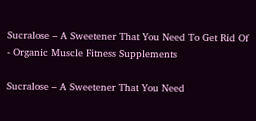Sucralose – A Sweetener That You Need To Get Rid Of - Organic Muscle Fitness Supplements

Sucralose – A Sweetener That You Need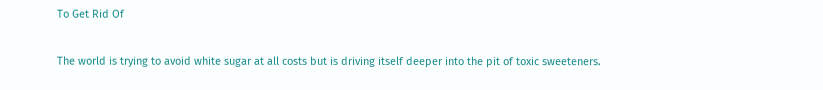To Get Rid Of

The world is trying to avoid white sugar at all costs but is driving itself deeper into the pit of toxic sweeteners.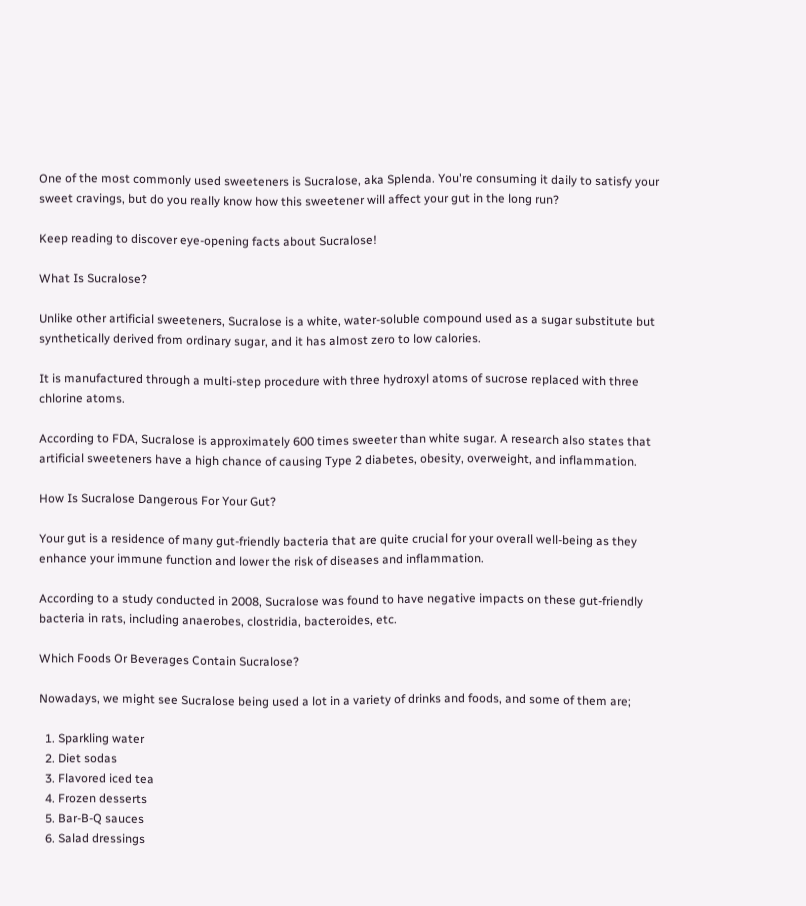One of the most commonly used sweeteners is Sucralose, aka Splenda. You're consuming it daily to satisfy your sweet cravings, but do you really know how this sweetener will affect your gut in the long run?

Keep reading to discover eye-opening facts about Sucralose!

What Is Sucralose?

Unlike other artificial sweeteners, Sucralose is a white, water-soluble compound used as a sugar substitute but synthetically derived from ordinary sugar, and it has almost zero to low calories.

It is manufactured through a multi-step procedure with three hydroxyl atoms of sucrose replaced with three chlorine atoms.

According to FDA, Sucralose is approximately 600 times sweeter than white sugar. A research also states that artificial sweeteners have a high chance of causing Type 2 diabetes, obesity, overweight, and inflammation.

How Is Sucralose Dangerous For Your Gut?

Your gut is a residence of many gut-friendly bacteria that are quite crucial for your overall well-being as they enhance your immune function and lower the risk of diseases and inflammation.

According to a study conducted in 2008, Sucralose was found to have negative impacts on these gut-friendly bacteria in rats, including anaerobes, clostridia, bacteroides, etc.

Which Foods Or Beverages Contain Sucralose?

Nowadays, we might see Sucralose being used a lot in a variety of drinks and foods, and some of them are;

  1. Sparkling water
  2. Diet sodas
  3. Flavored iced tea
  4. Frozen desserts
  5. Bar-B-Q sauces
  6. Salad dressings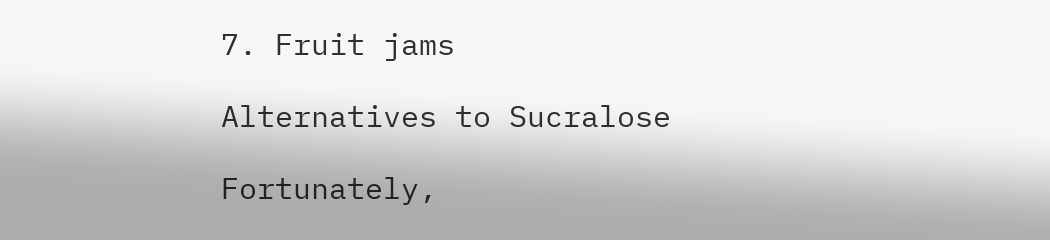7. Fruit jams

Alternatives to Sucralose

Fortunately,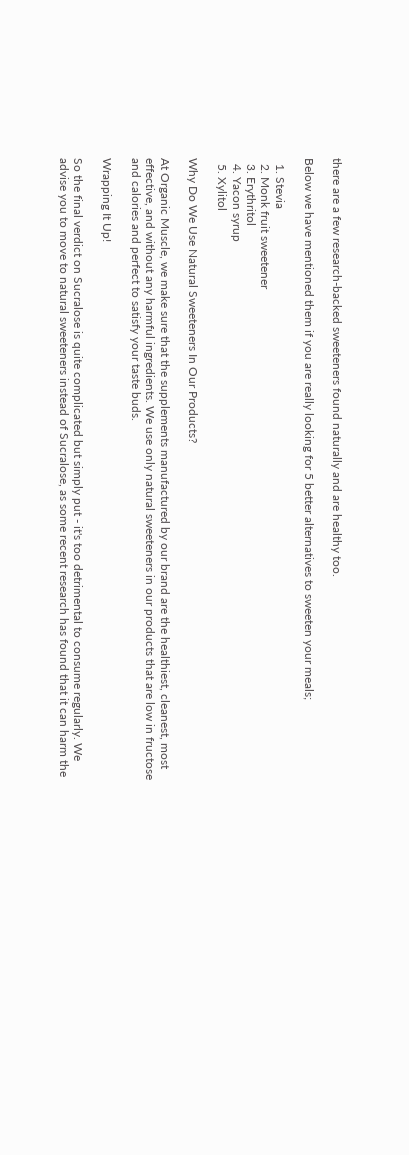there are a few research-backed sweeteners found naturally and are healthy too.

Below we have mentioned them if you are really looking for 5 better alternatives to sweeten your meals;

  1. Stevia
  2. Monk fruit sweetener
  3. Erythritol
  4. Yacon syrup
  5. Xylitol

Why Do We Use Natural Sweeteners In Our Products?

At Organic Muscle, we make sure that the supplements manufactured by our brand are the healthiest, cleanest, most effective, and without any harmful ingredients. We use only natural sweeteners in our products that are low in fructose and calories and perfect to satisfy your taste buds.

Wrapping It Up!

So the final verdict on Sucralose is quite complicated but simply put - it's too detrimental to consume regularly. We advise you to move to natural sweeteners instead of Sucralose, as some recent research has found that it can harm the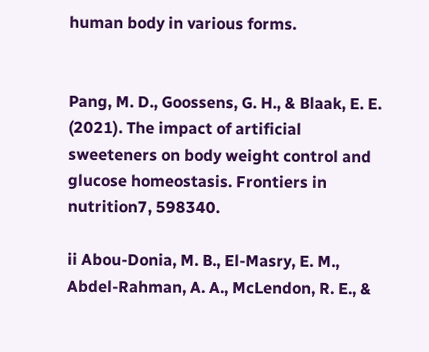human body in various forms.


Pang, M. D., Goossens, G. H., & Blaak, E. E. (2021). The impact of artificial sweeteners on body weight control and glucose homeostasis. Frontiers in nutrition7, 598340.

ii Abou-Donia, M. B., El-Masry, E. M., Abdel-Rahman, A. A., McLendon, R. E., &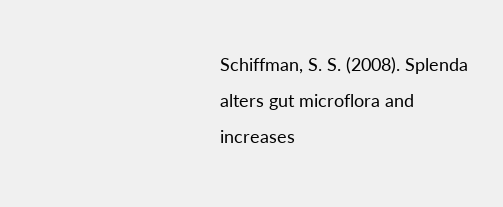Schiffman, S. S. (2008). Splenda alters gut microflora and increases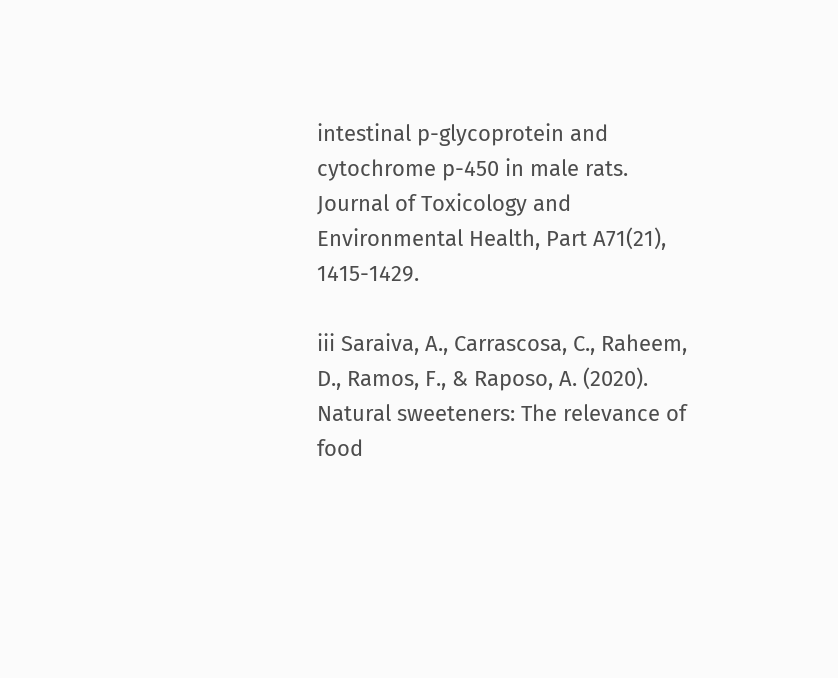intestinal p-glycoprotein and cytochrome p-450 in male rats. Journal of Toxicology and Environmental Health, Part A71(21), 1415-1429.

iii Saraiva, A., Carrascosa, C., Raheem, D., Ramos, F., & Raposo, A. (2020). Natural sweeteners: The relevance of food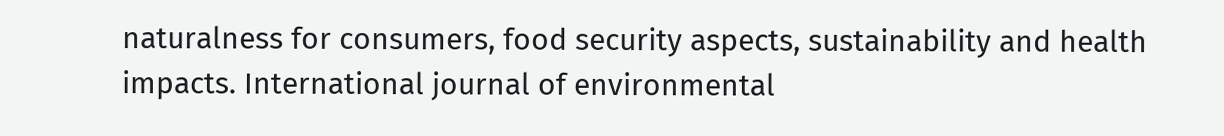naturalness for consumers, food security aspects, sustainability and health impacts. International journal of environmental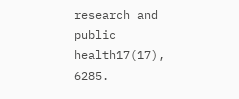research and public health17(17), 6285.